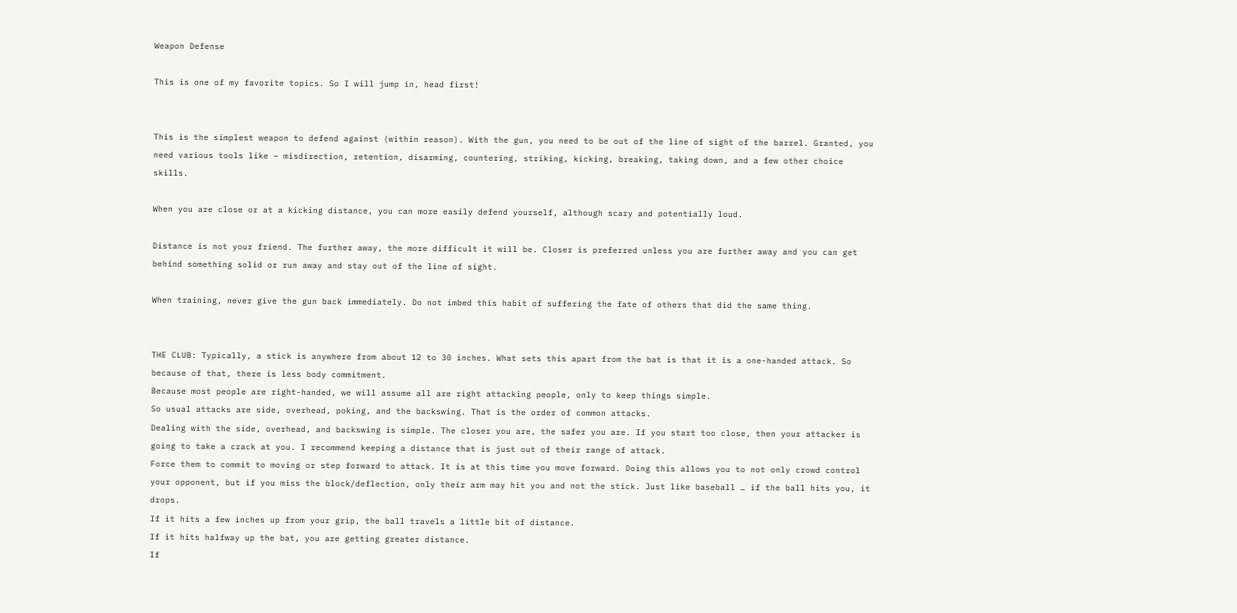Weapon Defense

This is one of my favorite topics. So I will jump in, head first!


This is the simplest weapon to defend against (within reason). With the gun, you need to be out of the line of sight of the barrel. Granted, you need various tools like – misdirection, retention, disarming, countering, striking, kicking, breaking, taking down, and a few other choice skills.

When you are close or at a kicking distance, you can more easily defend yourself, although scary and potentially loud.

Distance is not your friend. The further away, the more difficult it will be. Closer is preferred unless you are further away and you can get behind something solid or run away and stay out of the line of sight.

When training, never give the gun back immediately. Do not imbed this habit of suffering the fate of others that did the same thing.


THE CLUB: Typically, a stick is anywhere from about 12 to 30 inches. What sets this apart from the bat is that it is a one-handed attack. So because of that, there is less body commitment.
Because most people are right-handed, we will assume all are right attacking people, only to keep things simple.
So usual attacks are side, overhead, poking, and the backswing. That is the order of common attacks.
Dealing with the side, overhead, and backswing is simple. The closer you are, the safer you are. If you start too close, then your attacker is going to take a crack at you. I recommend keeping a distance that is just out of their range of attack.
Force them to commit to moving or step forward to attack. It is at this time you move forward. Doing this allows you to not only crowd control your opponent, but if you miss the block/deflection, only their arm may hit you and not the stick. Just like baseball … if the ball hits you, it drops.
If it hits a few inches up from your grip, the ball travels a little bit of distance.
If it hits halfway up the bat, you are getting greater distance.
If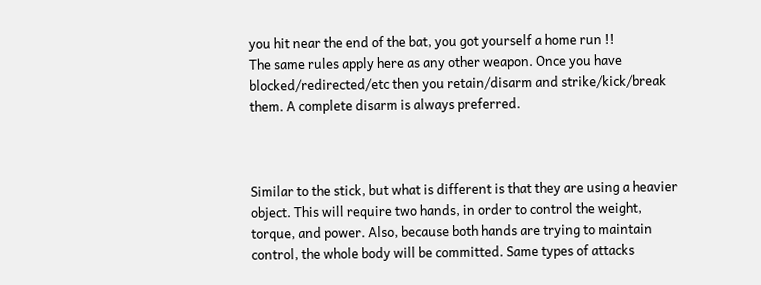you hit near the end of the bat, you got yourself a home run !!
The same rules apply here as any other weapon. Once you have blocked/redirected/etc then you retain/disarm and strike/kick/break them. A complete disarm is always preferred.



Similar to the stick, but what is different is that they are using a heavier object. This will require two hands, in order to control the weight, torque, and power. Also, because both hands are trying to maintain control, the whole body will be committed. Same types of attacks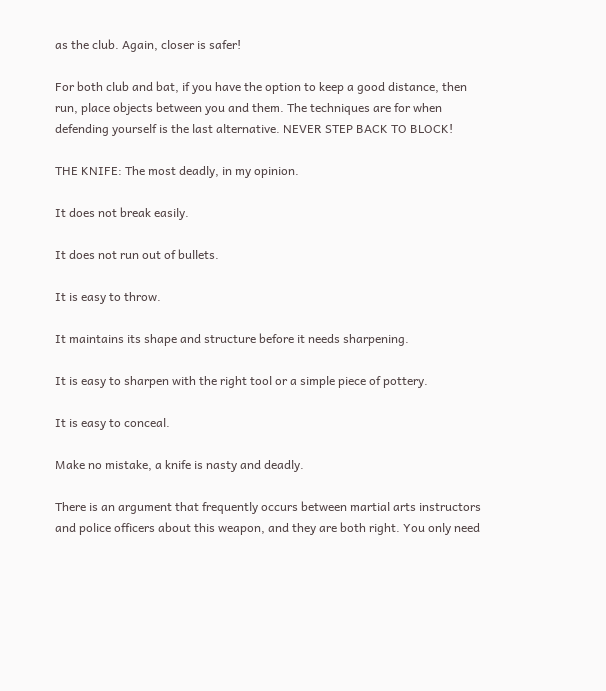as the club. Again, closer is safer!

For both club and bat, if you have the option to keep a good distance, then run, place objects between you and them. The techniques are for when defending yourself is the last alternative. NEVER STEP BACK TO BLOCK!

THE KNIFE: The most deadly, in my opinion.

It does not break easily.

It does not run out of bullets.

It is easy to throw.

It maintains its shape and structure before it needs sharpening.

It is easy to sharpen with the right tool or a simple piece of pottery.

It is easy to conceal.

Make no mistake, a knife is nasty and deadly.

There is an argument that frequently occurs between martial arts instructors and police officers about this weapon, and they are both right. You only need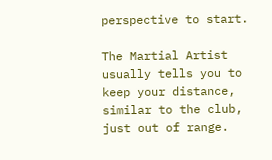perspective to start.

The Martial Artist usually tells you to keep your distance, similar to the club, just out of range.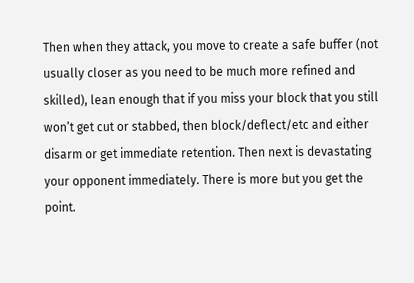Then when they attack, you move to create a safe buffer (not usually closer as you need to be much more refined and skilled), lean enough that if you miss your block that you still won’t get cut or stabbed, then block/deflect/etc and either disarm or get immediate retention. Then next is devastating your opponent immediately. There is more but you get the point.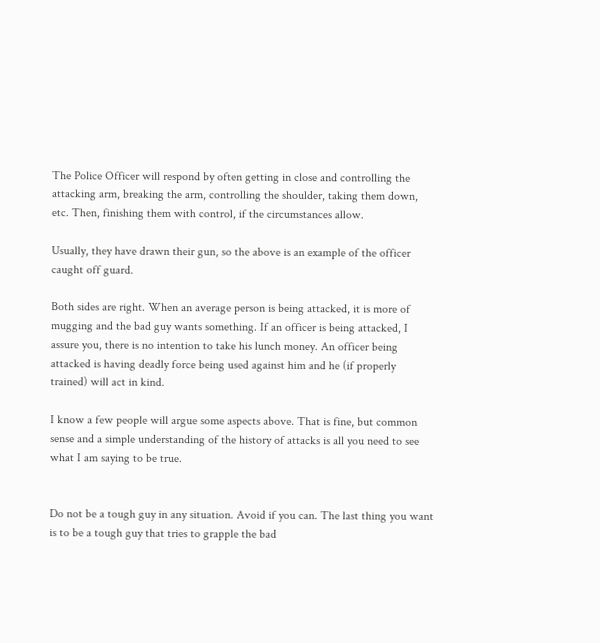The Police Officer will respond by often getting in close and controlling the attacking arm, breaking the arm, controlling the shoulder, taking them down, etc. Then, finishing them with control, if the circumstances allow.

Usually, they have drawn their gun, so the above is an example of the officer caught off guard.

Both sides are right. When an average person is being attacked, it is more of mugging and the bad guy wants something. If an officer is being attacked, I assure you, there is no intention to take his lunch money. An officer being attacked is having deadly force being used against him and he (if properly trained) will act in kind.

I know a few people will argue some aspects above. That is fine, but common sense and a simple understanding of the history of attacks is all you need to see what I am saying to be true.


Do not be a tough guy in any situation. Avoid if you can. The last thing you want is to be a tough guy that tries to grapple the bad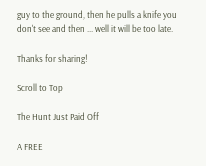guy to the ground, then he pulls a knife you don't see and then ... well it will be too late.

Thanks for sharing!

Scroll to Top

The Hunt Just Paid Off

A FREE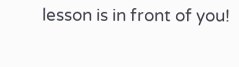lesson is in front of you!